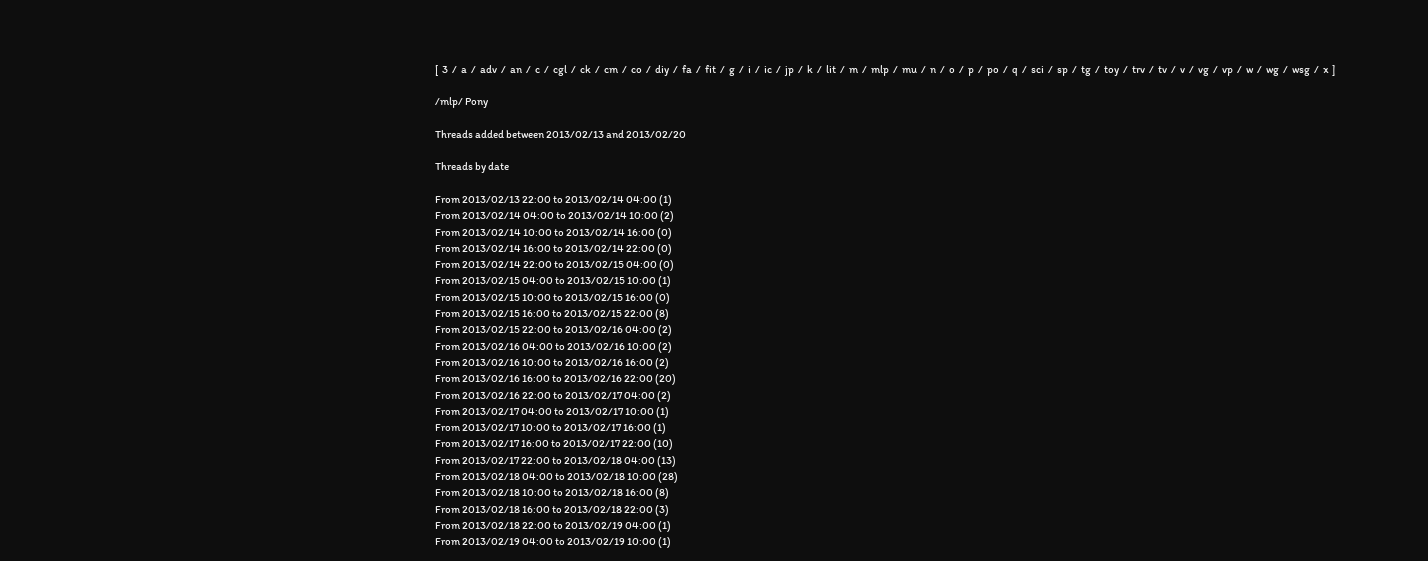[  3  /  a  /  adv  /  an  /  c  /  cgl  /  ck  /  cm  /  co  /  diy  /  fa  /  fit  /  g  /  i  /  ic  /  jp  /  k  /  lit  /  m  /  mlp  /  mu  /  n  /  o  /  p  /  po  /  q  /  sci  /  sp  /  tg  /  toy  /  trv  /  tv  /  v  /  vg  /  vp  /  w  /  wg  /  wsg  /  x  ]

/mlp/ Pony

Threads added between 2013/02/13 and 2013/02/20

Threads by date

From 2013/02/13 22:00 to 2013/02/14 04:00 (1)
From 2013/02/14 04:00 to 2013/02/14 10:00 (2)
From 2013/02/14 10:00 to 2013/02/14 16:00 (0)
From 2013/02/14 16:00 to 2013/02/14 22:00 (0)
From 2013/02/14 22:00 to 2013/02/15 04:00 (0)
From 2013/02/15 04:00 to 2013/02/15 10:00 (1)
From 2013/02/15 10:00 to 2013/02/15 16:00 (0)
From 2013/02/15 16:00 to 2013/02/15 22:00 (8)
From 2013/02/15 22:00 to 2013/02/16 04:00 (2)
From 2013/02/16 04:00 to 2013/02/16 10:00 (2)
From 2013/02/16 10:00 to 2013/02/16 16:00 (2)
From 2013/02/16 16:00 to 2013/02/16 22:00 (20)
From 2013/02/16 22:00 to 2013/02/17 04:00 (2)
From 2013/02/17 04:00 to 2013/02/17 10:00 (1)
From 2013/02/17 10:00 to 2013/02/17 16:00 (1)
From 2013/02/17 16:00 to 2013/02/17 22:00 (10)
From 2013/02/17 22:00 to 2013/02/18 04:00 (13)
From 2013/02/18 04:00 to 2013/02/18 10:00 (28)
From 2013/02/18 10:00 to 2013/02/18 16:00 (8)
From 2013/02/18 16:00 to 2013/02/18 22:00 (3)
From 2013/02/18 22:00 to 2013/02/19 04:00 (1)
From 2013/02/19 04:00 to 2013/02/19 10:00 (1)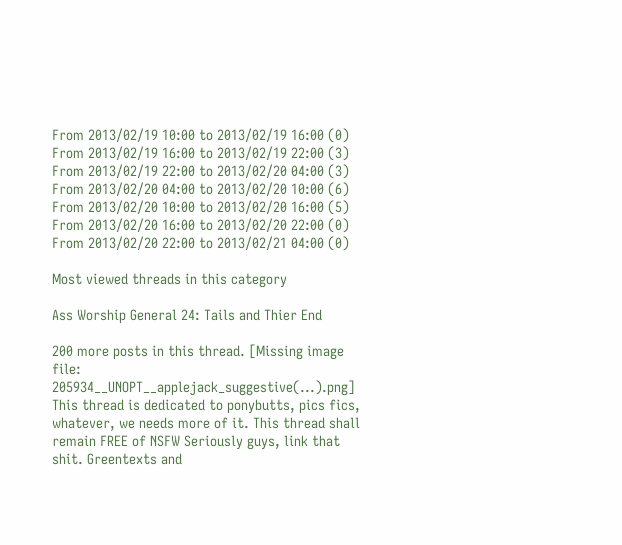From 2013/02/19 10:00 to 2013/02/19 16:00 (0)
From 2013/02/19 16:00 to 2013/02/19 22:00 (3)
From 2013/02/19 22:00 to 2013/02/20 04:00 (3)
From 2013/02/20 04:00 to 2013/02/20 10:00 (6)
From 2013/02/20 10:00 to 2013/02/20 16:00 (5)
From 2013/02/20 16:00 to 2013/02/20 22:00 (0)
From 2013/02/20 22:00 to 2013/02/21 04:00 (0)

Most viewed threads in this category

Ass Worship General 24: Tails and Thier End

200 more posts in this thread. [Missing image file: 205934__UNOPT__applejack_suggestive(...).png]
This thread is dedicated to ponybutts, pics fics, whatever, we needs more of it. This thread shall remain FREE of NSFW Seriously guys, link that shit. Greentexts and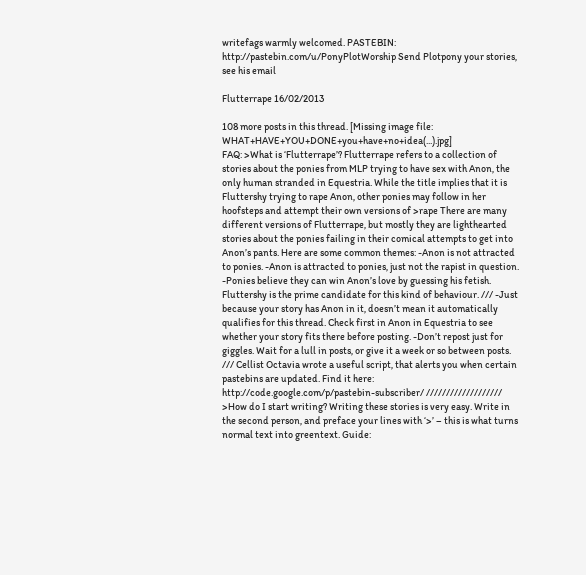writefags warmly welcomed. PASTEBIN: http://pastebin.com/u/PonyPlotWorship Send Plotpony your stories, see his email

Flutterrape 16/02/2013

108 more posts in this thread. [Missing image file: WHAT+HAVE+YOU+DONE+you+have+no+idea(...).jpg]
FAQ: >What is ‘Flutterrape’? Flutterrape refers to a collection of stories about the ponies from MLP trying to have sex with Anon, the only human stranded in Equestria. While the title implies that it is Fluttershy trying to rape Anon, other ponies may follow in her hoofsteps and attempt their own versions of >rape There are many different versions of Flutterrape, but mostly they are lighthearted stories about the ponies failing in their comical attempts to get into Anon’s pants. Here are some common themes: -Anon is not attracted to ponies. -Anon is attracted to ponies, just not the rapist in question. -Ponies believe they can win Anon’s love by guessing his fetish. Fluttershy is the prime candidate for this kind of behaviour. /// -Just because your story has Anon in it, doesn’t mean it automatically qualifies for this thread. Check first in Anon in Equestria to see whether your story fits there before posting. -Don’t repost just for giggles. Wait for a lull in posts, or give it a week or so between posts. /// Cellist Octavia wrote a useful script, that alerts you when certain pastebins are updated. Find it here: http://code.google.com/p/pastebin-subscriber/ /////////////////// >How do I start writing? Writing these stories is very easy. Write in the second person, and preface your lines with ‘>’ – this is what turns normal text into greentext. Guide: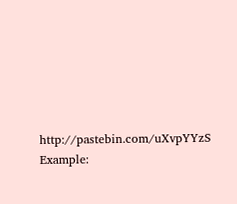http://pastebin.com/uXvpYYzS Example: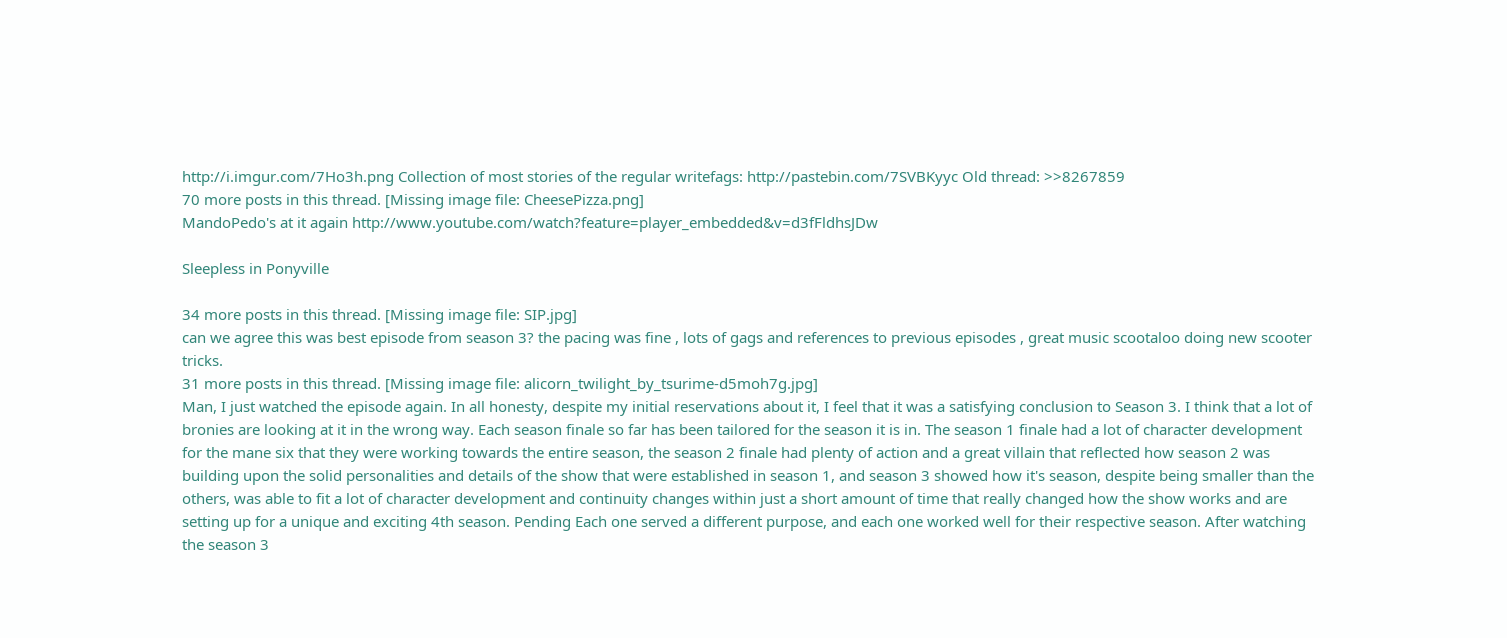http://i.imgur.com/7Ho3h.png Collection of most stories of the regular writefags: http://pastebin.com/7SVBKyyc Old thread: >>8267859
70 more posts in this thread. [Missing image file: CheesePizza.png]
MandoPedo's at it again http://www.youtube.com/watch?feature=player_embedded&v=d3fFldhsJDw

Sleepless in Ponyville

34 more posts in this thread. [Missing image file: SIP.jpg]
can we agree this was best episode from season 3? the pacing was fine , lots of gags and references to previous episodes , great music scootaloo doing new scooter tricks.
31 more posts in this thread. [Missing image file: alicorn_twilight_by_tsurime-d5moh7g.jpg]
Man, I just watched the episode again. In all honesty, despite my initial reservations about it, I feel that it was a satisfying conclusion to Season 3. I think that a lot of bronies are looking at it in the wrong way. Each season finale so far has been tailored for the season it is in. The season 1 finale had a lot of character development for the mane six that they were working towards the entire season, the season 2 finale had plenty of action and a great villain that reflected how season 2 was building upon the solid personalities and details of the show that were established in season 1, and season 3 showed how it's season, despite being smaller than the others, was able to fit a lot of character development and continuity changes within just a short amount of time that really changed how the show works and are setting up for a unique and exciting 4th season. Pending Each one served a different purpose, and each one worked well for their respective season. After watching the season 3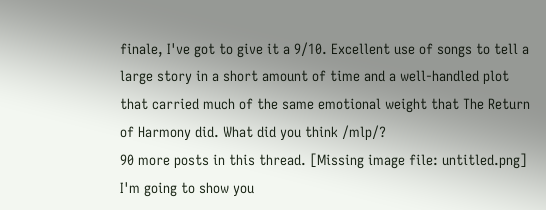finale, I've got to give it a 9/10. Excellent use of songs to tell a large story in a short amount of time and a well-handled plot that carried much of the same emotional weight that The Return of Harmony did. What did you think /mlp/?
90 more posts in this thread. [Missing image file: untitled.png]
I'm going to show you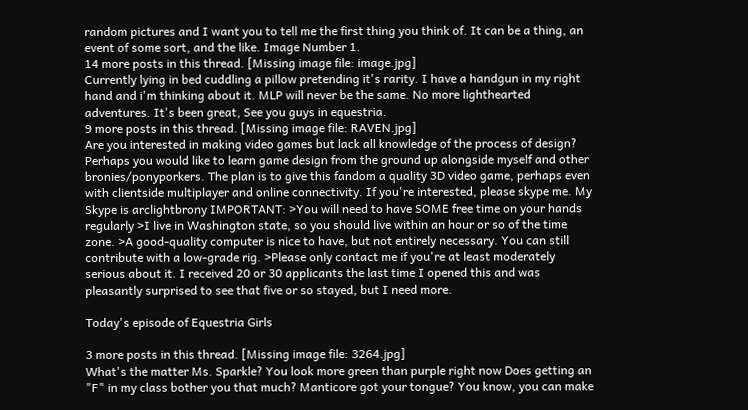random pictures and I want you to tell me the first thing you think of. It can be a thing, an event of some sort, and the like. Image Number 1.
14 more posts in this thread. [Missing image file: image.jpg]
Currently lying in bed cuddling a pillow pretending it's rarity. I have a handgun in my right hand and i'm thinking about it. MLP will never be the same. No more lighthearted adventures. It's been great, See you guys in equestria.
9 more posts in this thread. [Missing image file: RAVEN.jpg]
Are you interested in making video games but lack all knowledge of the process of design? Perhaps you would like to learn game design from the ground up alongside myself and other bronies/ponyporkers. The plan is to give this fandom a quality 3D video game, perhaps even with clientside multiplayer and online connectivity. If you're interested, please skype me. My Skype is arclightbrony IMPORTANT: >You will need to have SOME free time on your hands regularly >I live in Washington state, so you should live within an hour or so of the time zone. >A good-quality computer is nice to have, but not entirely necessary. You can still contribute with a low-grade rig. >Please only contact me if you're at least moderately serious about it. I received 20 or 30 applicants the last time I opened this and was pleasantly surprised to see that five or so stayed, but I need more.

Today's episode of Equestria Girls

3 more posts in this thread. [Missing image file: 3264.jpg]
What's the matter Ms. Sparkle? You look more green than purple right now Does getting an "F" in my class bother you that much? Manticore got your tongue? You know, you can make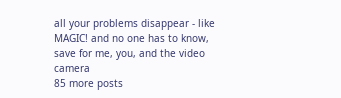all your problems disappear - like MAGIC! and no one has to know, save for me, you, and the video camera
85 more posts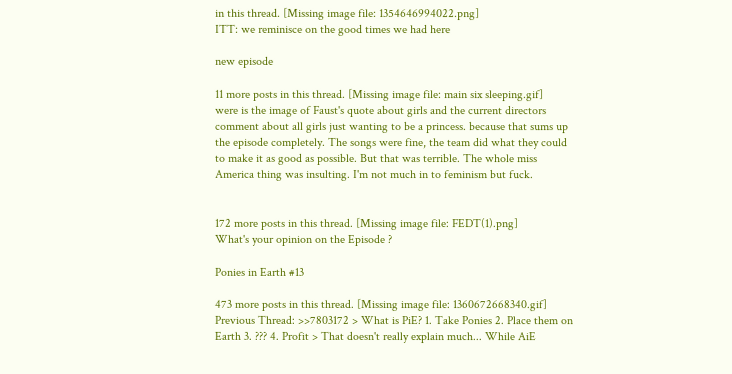in this thread. [Missing image file: 1354646994022.png]
ITT: we reminisce on the good times we had here

new episode

11 more posts in this thread. [Missing image file: main six sleeping.gif]
were is the image of Faust's quote about girls and the current directors comment about all girls just wanting to be a princess. because that sums up the episode completely. The songs were fine, the team did what they could to make it as good as possible. But that was terrible. The whole miss America thing was insulting. I'm not much in to feminism but fuck.


172 more posts in this thread. [Missing image file: FEDT(1).png]
What's your opinion on the Episode ?

Ponies in Earth #13

473 more posts in this thread. [Missing image file: 1360672668340.gif]
Previous Thread: >>7803172 > What is PiE? 1. Take Ponies 2. Place them on Earth 3. ??? 4. Profit > That doesn't really explain much... While AiE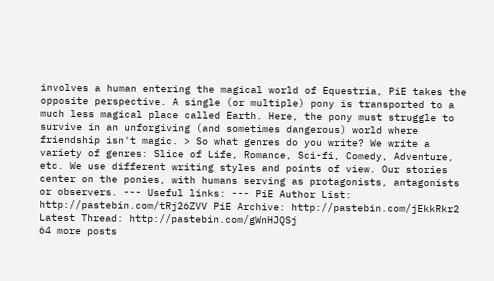involves a human entering the magical world of Equestria, PiE takes the opposite perspective. A single (or multiple) pony is transported to a much less magical place called Earth. Here, the pony must struggle to survive in an unforgiving (and sometimes dangerous) world where friendship isn't magic. > So what genres do you write? We write a variety of genres: Slice of Life, Romance, Sci-fi, Comedy, Adventure, etc. We use different writing styles and points of view. Our stories center on the ponies, with humans serving as protagonists, antagonists or observers. --- Useful links: --- PiE Author List: http://pastebin.com/tRj26ZVV PiE Archive: http://pastebin.com/jEkkRkr2 Latest Thread: http://pastebin.com/gWnHJQSj
64 more posts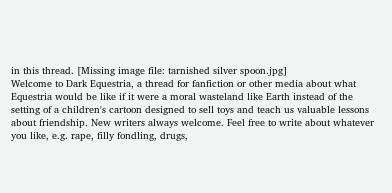in this thread. [Missing image file: tarnished silver spoon.jpg]
Welcome to Dark Equestria, a thread for fanfiction or other media about what Equestria would be like if it were a moral wasteland like Earth instead of the setting of a children's cartoon designed to sell toys and teach us valuable lessons about friendship. New writers always welcome. Feel free to write about whatever you like, e.g. rape, filly fondling, drugs,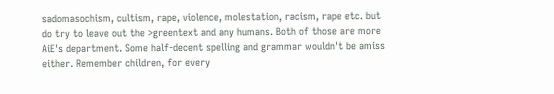sadomasochism, cultism, rape, violence, molestation, racism, rape etc. but do try to leave out the >greentext and any humans. Both of those are more AiE's department. Some half-decent spelling and grammar wouldn't be amiss either. Remember children, for every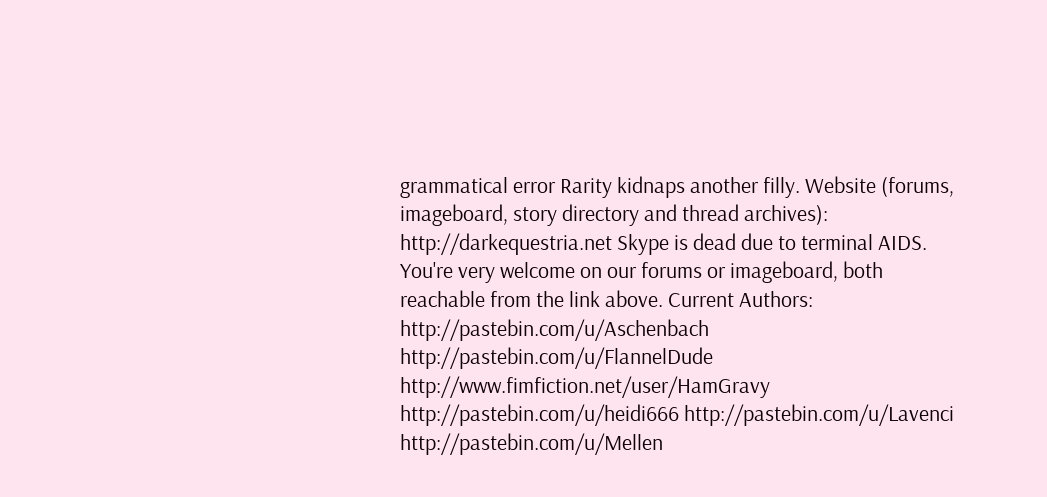grammatical error Rarity kidnaps another filly. Website (forums, imageboard, story directory and thread archives): http://darkequestria.net Skype is dead due to terminal AIDS. You're very welcome on our forums or imageboard, both reachable from the link above. Current Authors: http://pastebin.com/u/Aschenbach http://pastebin.com/u/FlannelDude http://www.fimfiction.net/user/HamGravy http://pastebin.com/u/heidi666 http://pastebin.com/u/Lavenci http://pastebin.com/u/Mellen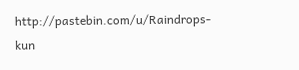http://pastebin.com/u/Raindrops-kun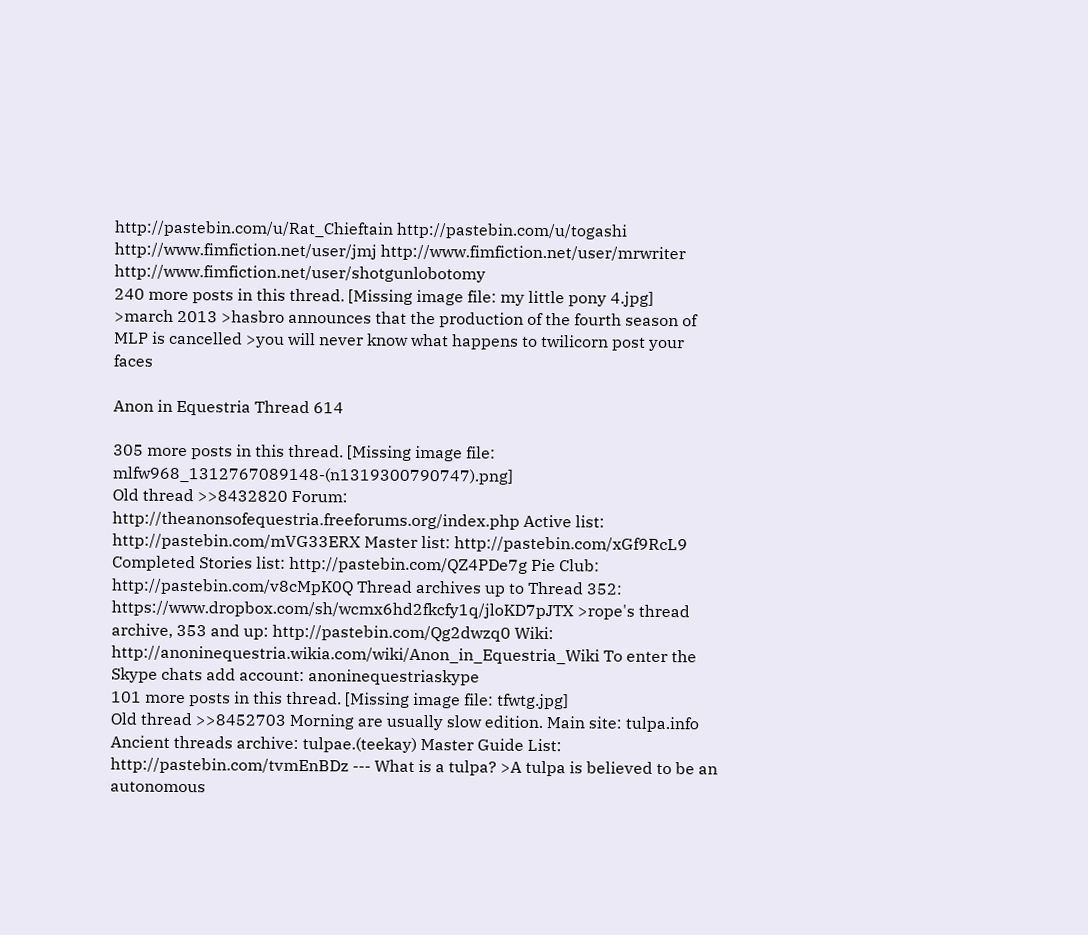http://pastebin.com/u/Rat_Chieftain http://pastebin.com/u/togashi http://www.fimfiction.net/user/jmj http://www.fimfiction.net/user/mrwriter http://www.fimfiction.net/user/shotgunlobotomy
240 more posts in this thread. [Missing image file: my little pony 4.jpg]
>march 2013 >hasbro announces that the production of the fourth season of MLP is cancelled >you will never know what happens to twilicorn post your faces

Anon in Equestria Thread 614

305 more posts in this thread. [Missing image file: mlfw968_1312767089148-(n1319300790747).png]
Old thread >>8432820 Forum: http://theanonsofequestria.freeforums.org/index.php Active list: http://pastebin.com/mVG33ERX Master list: http://pastebin.com/xGf9RcL9 Completed Stories list: http://pastebin.com/QZ4PDe7g Pie Club: http://pastebin.com/v8cMpK0Q Thread archives up to Thread 352: https://www.dropbox.com/sh/wcmx6hd2fkcfy1q/jloKD7pJTX >rope's thread archive, 353 and up: http://pastebin.com/Qg2dwzq0 Wiki: http://anoninequestria.wikia.com/wiki/Anon_in_Equestria_Wiki To enter the Skype chats add account: anoninequestriaskype
101 more posts in this thread. [Missing image file: tfwtg.jpg]
Old thread >>8452703 Morning are usually slow edition. Main site: tulpa.info Ancient threads archive: tulpae.(teekay) Master Guide List: http://pastebin.com/tvmEnBDz --- What is a tulpa? >A tulpa is believed to be an autonomous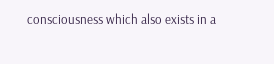consciousness which also exists in a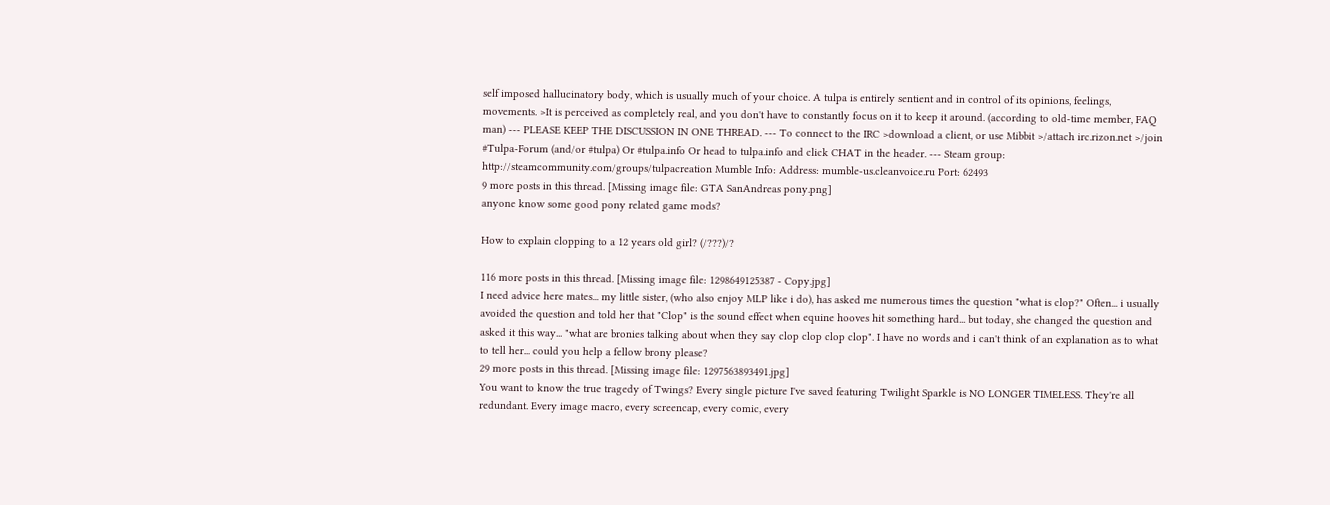self imposed hallucinatory body, which is usually much of your choice. A tulpa is entirely sentient and in control of its opinions, feelings, movements. >It is perceived as completely real, and you don't have to constantly focus on it to keep it around. (according to old-time member, FAQ man) --- PLEASE KEEP THE DISCUSSION IN ONE THREAD. --- To connect to the IRC >download a client, or use Mibbit >/attach irc.rizon.net >/join #Tulpa-Forum (and/or #tulpa) Or #tulpa.info Or head to tulpa.info and click CHAT in the header. --- Steam group: http://steamcommunity.com/groups/tulpacreation Mumble Info: Address: mumble-us.cleanvoice.ru Port: 62493
9 more posts in this thread. [Missing image file: GTA SanAndreas pony.png]
anyone know some good pony related game mods?

How to explain clopping to a 12 years old girl? (/???)/?

116 more posts in this thread. [Missing image file: 1298649125387 - Copy.jpg]
I need advice here mates... my little sister, (who also enjoy MLP like i do), has asked me numerous times the question "what is clop?" Often... i usually avoided the question and told her that "Clop" is the sound effect when equine hooves hit something hard... but today, she changed the question and asked it this way... "what are bronies talking about when they say clop clop clop clop". I have no words and i can't think of an explanation as to what to tell her... could you help a fellow brony please?
29 more posts in this thread. [Missing image file: 1297563893491.jpg]
You want to know the true tragedy of Twings? Every single picture I've saved featuring Twilight Sparkle is NO LONGER TIMELESS. They're all redundant. Every image macro, every screencap, every comic, every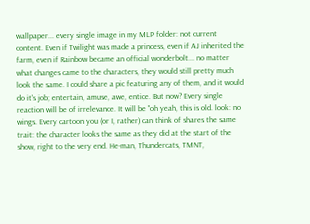wallpaper... every single image in my MLP folder: not current content. Even if Twilight was made a princess, even if AJ inherited the farm, even if Rainbow became an official wonderbolt... no matter what changes came to the characters, they would still pretty much look the same. I could share a pic featuring any of them, and it would do it's job; entertain, amuse, awe, entice. But now? Every single reaction will be of irrelevance. It will be "oh yeah, this is old. look: no wings. Every cartoon you (or I, rather) can think of shares the same trait: the character looks the same as they did at the start of the show, right to the very end. He-man, Thundercats, TMNT,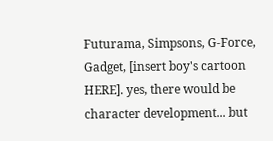Futurama, Simpsons, G-Force, Gadget, [insert boy's cartoon HERE]. yes, there would be character development... but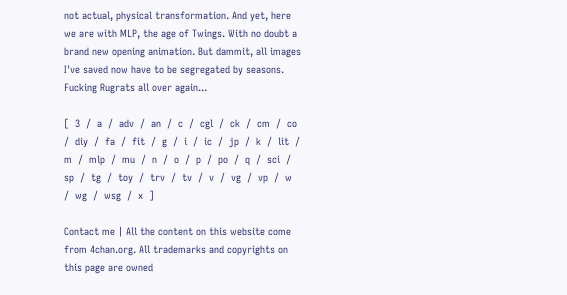not actual, physical transformation. And yet, here we are with MLP, the age of Twings. With no doubt a brand new opening animation. But dammit, all images I've saved now have to be segregated by seasons. Fucking Rugrats all over again...

[  3  /  a  /  adv  /  an  /  c  /  cgl  /  ck  /  cm  /  co  /  diy  /  fa  /  fit  /  g  /  i  /  ic  /  jp  /  k  /  lit  /  m  /  mlp  /  mu  /  n  /  o  /  p  /  po  /  q  /  sci  /  sp  /  tg  /  toy  /  trv  /  tv  /  v  /  vg  /  vp  /  w  /  wg  /  wsg  /  x  ]

Contact me | All the content on this website come from 4chan.org. All trademarks and copyrights on this page are owned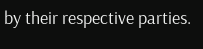by their respective parties.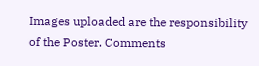Images uploaded are the responsibility of the Poster. Comments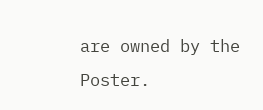are owned by the Poster.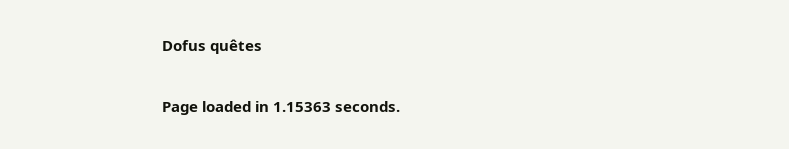Dofus quêtes

Page loaded in 1.15363 seconds.